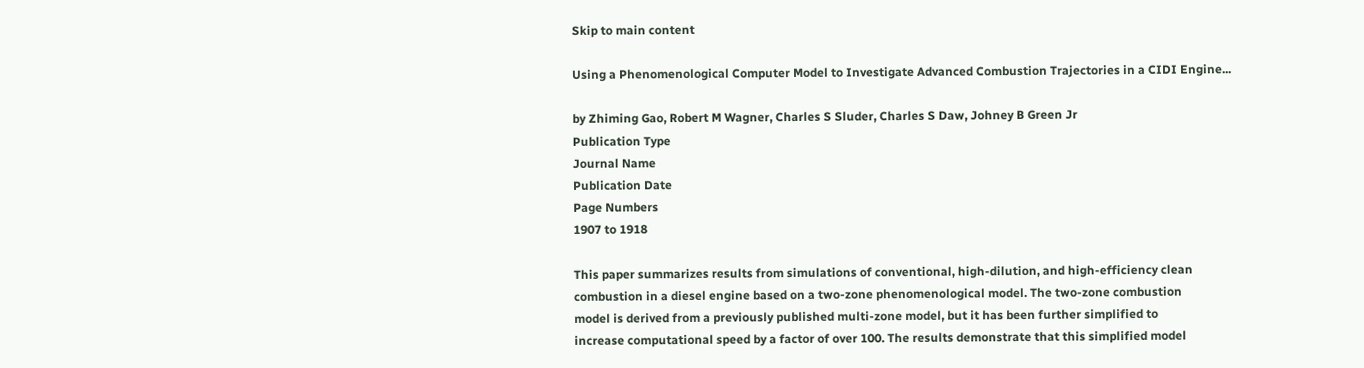Skip to main content

Using a Phenomenological Computer Model to Investigate Advanced Combustion Trajectories in a CIDI Engine...

by Zhiming Gao, Robert M Wagner, Charles S Sluder, Charles S Daw, Johney B Green Jr
Publication Type
Journal Name
Publication Date
Page Numbers
1907 to 1918

This paper summarizes results from simulations of conventional, high-dilution, and high-efficiency clean
combustion in a diesel engine based on a two-zone phenomenological model. The two-zone combustion
model is derived from a previously published multi-zone model, but it has been further simplified to
increase computational speed by a factor of over 100. The results demonstrate that this simplified model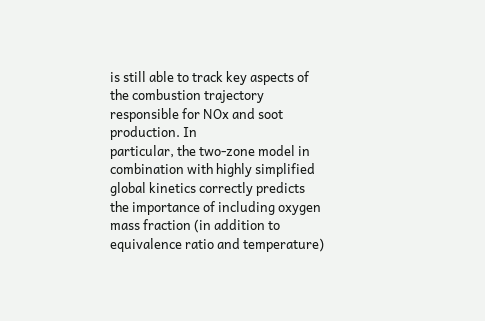is still able to track key aspects of the combustion trajectory responsible for NOx and soot production. In
particular, the two-zone model in combination with highly simplified global kinetics correctly predicts
the importance of including oxygen mass fraction (in addition to equivalence ratio and temperature)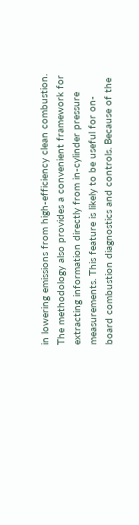in lowering emissions from high-efficiency clean combustion. The methodology also provides a convenient framework for extracting information directly from in-cylinder pressure measurements. This feature is likely to be useful for on-board combustion diagnostics and controls. Because of the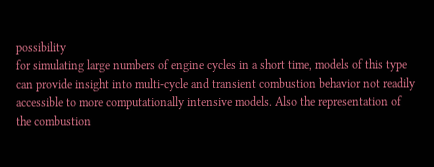possibility
for simulating large numbers of engine cycles in a short time, models of this type can provide insight into multi-cycle and transient combustion behavior not readily accessible to more computationally intensive models. Also the representation of the combustion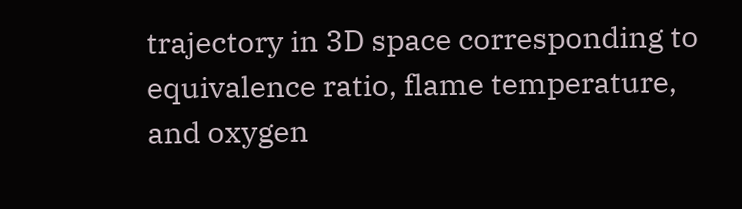trajectory in 3D space corresponding to equivalence ratio, flame temperature, and oxygen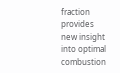fraction provides new insight into optimal combustion